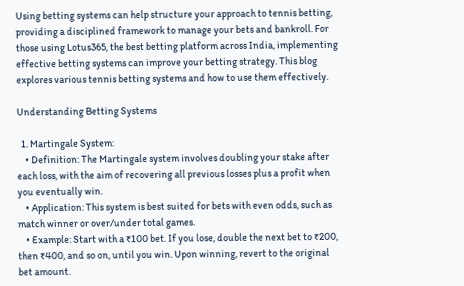Using betting systems can help structure your approach to tennis betting, providing a disciplined framework to manage your bets and bankroll. For those using Lotus365, the best betting platform across India, implementing effective betting systems can improve your betting strategy. This blog explores various tennis betting systems and how to use them effectively.

Understanding Betting Systems

  1. Martingale System:
    • Definition: The Martingale system involves doubling your stake after each loss, with the aim of recovering all previous losses plus a profit when you eventually win.
    • Application: This system is best suited for bets with even odds, such as match winner or over/under total games.
    • Example: Start with a ₹100 bet. If you lose, double the next bet to ₹200, then ₹400, and so on, until you win. Upon winning, revert to the original bet amount.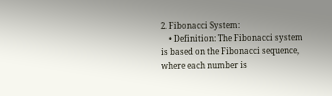2. Fibonacci System:
    • Definition: The Fibonacci system is based on the Fibonacci sequence, where each number is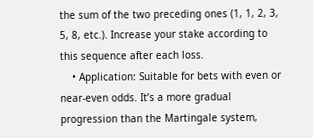the sum of the two preceding ones (1, 1, 2, 3, 5, 8, etc.). Increase your stake according to this sequence after each loss.
    • Application: Suitable for bets with even or near-even odds. It’s a more gradual progression than the Martingale system,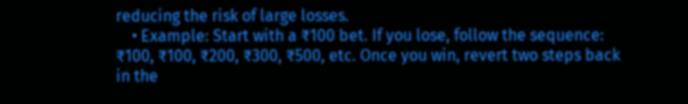reducing the risk of large losses.
    • Example: Start with a ₹100 bet. If you lose, follow the sequence: ₹100, ₹100, ₹200, ₹300, ₹500, etc. Once you win, revert two steps back in the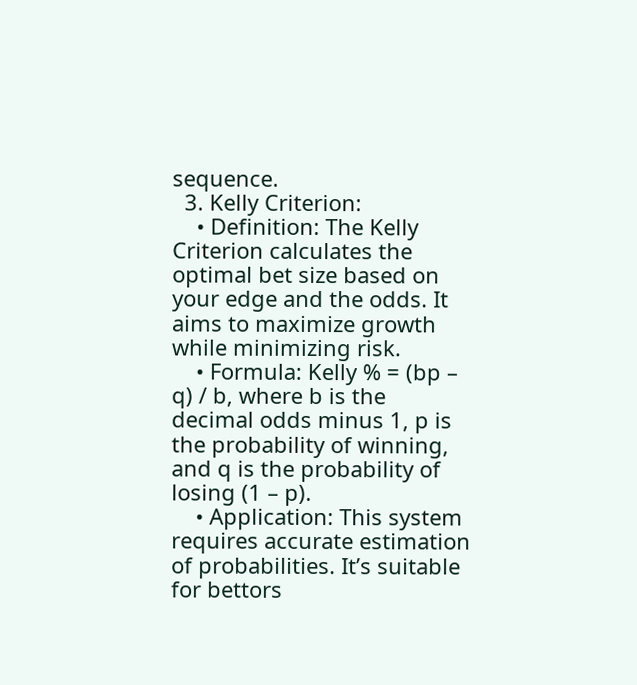sequence.
  3. Kelly Criterion:
    • Definition: The Kelly Criterion calculates the optimal bet size based on your edge and the odds. It aims to maximize growth while minimizing risk.
    • Formula: Kelly % = (bp – q) / b, where b is the decimal odds minus 1, p is the probability of winning, and q is the probability of losing (1 – p).
    • Application: This system requires accurate estimation of probabilities. It’s suitable for bettors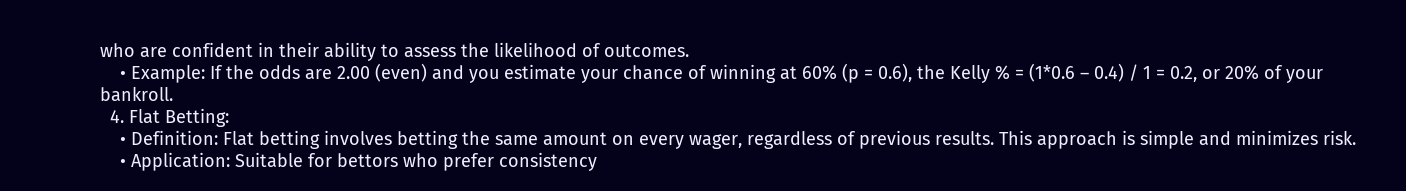who are confident in their ability to assess the likelihood of outcomes.
    • Example: If the odds are 2.00 (even) and you estimate your chance of winning at 60% (p = 0.6), the Kelly % = (1*0.6 – 0.4) / 1 = 0.2, or 20% of your bankroll.
  4. Flat Betting:
    • Definition: Flat betting involves betting the same amount on every wager, regardless of previous results. This approach is simple and minimizes risk.
    • Application: Suitable for bettors who prefer consistency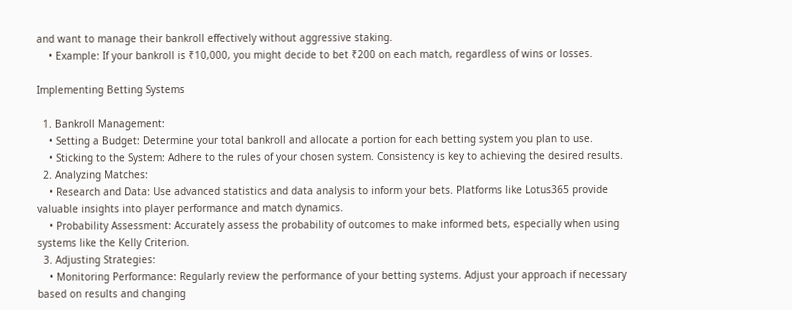and want to manage their bankroll effectively without aggressive staking.
    • Example: If your bankroll is ₹10,000, you might decide to bet ₹200 on each match, regardless of wins or losses.

Implementing Betting Systems

  1. Bankroll Management:
    • Setting a Budget: Determine your total bankroll and allocate a portion for each betting system you plan to use.
    • Sticking to the System: Adhere to the rules of your chosen system. Consistency is key to achieving the desired results.
  2. Analyzing Matches:
    • Research and Data: Use advanced statistics and data analysis to inform your bets. Platforms like Lotus365 provide valuable insights into player performance and match dynamics.
    • Probability Assessment: Accurately assess the probability of outcomes to make informed bets, especially when using systems like the Kelly Criterion.
  3. Adjusting Strategies:
    • Monitoring Performance: Regularly review the performance of your betting systems. Adjust your approach if necessary based on results and changing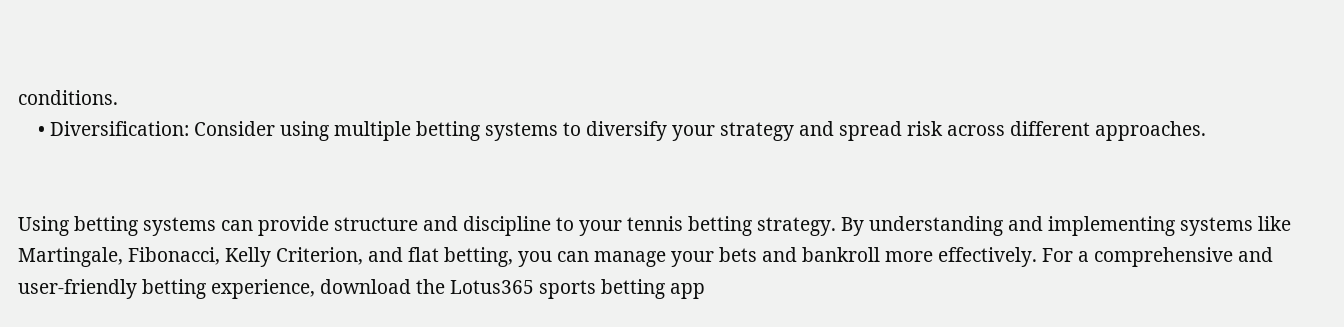conditions.
    • Diversification: Consider using multiple betting systems to diversify your strategy and spread risk across different approaches.


Using betting systems can provide structure and discipline to your tennis betting strategy. By understanding and implementing systems like Martingale, Fibonacci, Kelly Criterion, and flat betting, you can manage your bets and bankroll more effectively. For a comprehensive and user-friendly betting experience, download the Lotus365 sports betting app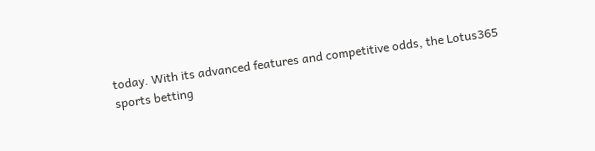today. With its advanced features and competitive odds, the Lotus365 sports betting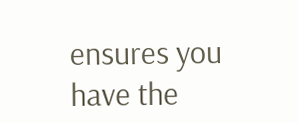ensures you have the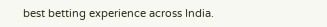best betting experience across India.